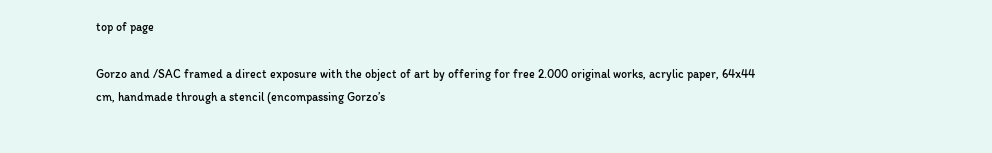top of page

Gorzo and /SAC framed a direct exposure with the object of art by offering for free 2.000 original works, acrylic paper, 64x44 cm, handmade through a stencil (encompassing Gorzo’s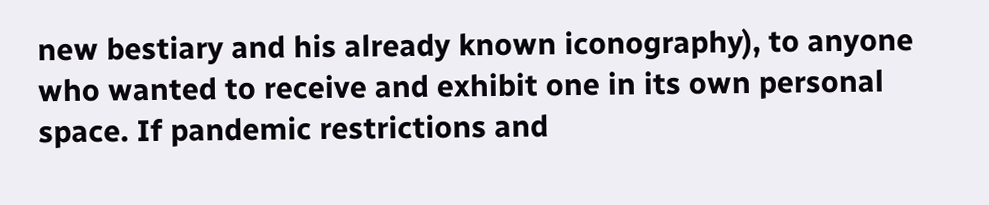new bestiary and his already known iconography), to anyone who wanted to receive and exhibit one in its own personal space. If pandemic restrictions and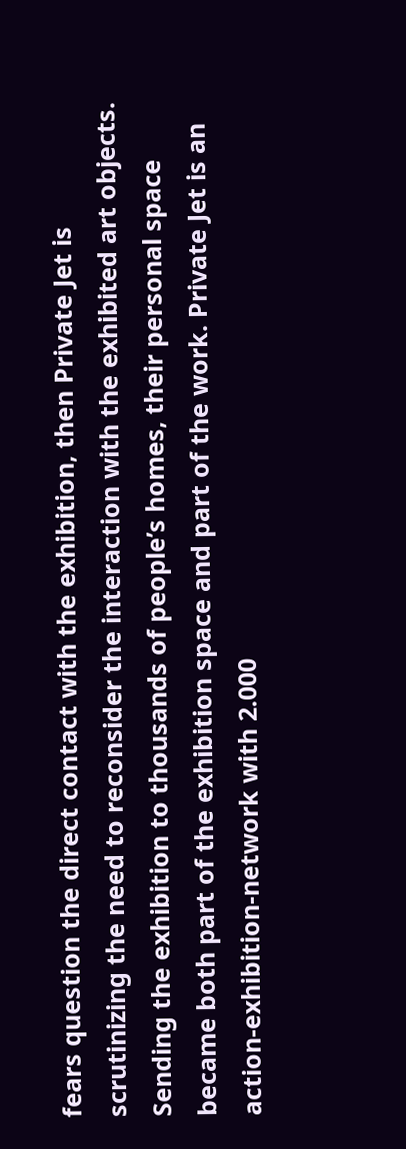fears question the direct contact with the exhibition, then Private Jet is scrutinizing the need to reconsider the interaction with the exhibited art objects. Sending the exhibition to thousands of people’s homes, their personal space became both part of the exhibition space and part of the work. Private Jet is an action-exhibition-network with 2.000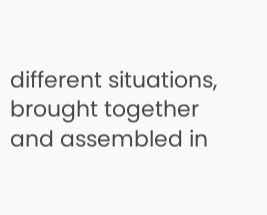different situations, brought together and assembled in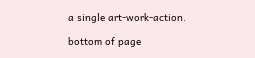a single art-work-action.

bottom of page